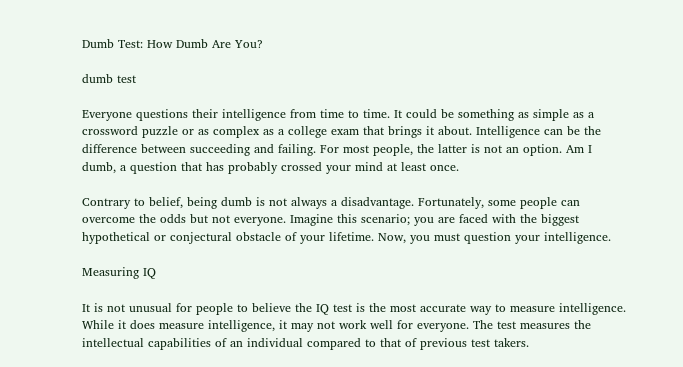Dumb Test: How Dumb Are You?

dumb test

Everyone questions their intelligence from time to time. It could be something as simple as a crossword puzzle or as complex as a college exam that brings it about. Intelligence can be the difference between succeeding and failing. For most people, the latter is not an option. Am I dumb, a question that has probably crossed your mind at least once.

Contrary to belief, being dumb is not always a disadvantage. Fortunately, some people can overcome the odds but not everyone. Imagine this scenario; you are faced with the biggest hypothetical or conjectural obstacle of your lifetime. Now, you must question your intelligence.

Measuring IQ

It is not unusual for people to believe the IQ test is the most accurate way to measure intelligence. While it does measure intelligence, it may not work well for everyone. The test measures the intellectual capabilities of an individual compared to that of previous test takers.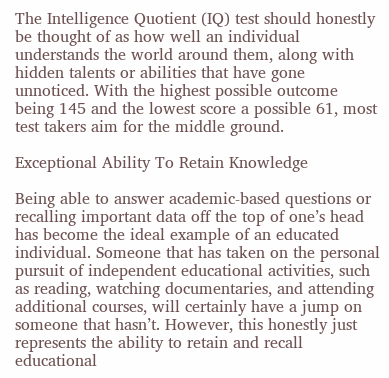The Intelligence Quotient (IQ) test should honestly be thought of as how well an individual understands the world around them, along with hidden talents or abilities that have gone unnoticed. With the highest possible outcome being 145 and the lowest score a possible 61, most test takers aim for the middle ground.

Exceptional Ability To Retain Knowledge

Being able to answer academic-based questions or recalling important data off the top of one’s head has become the ideal example of an educated individual. Someone that has taken on the personal pursuit of independent educational activities, such as reading, watching documentaries, and attending additional courses, will certainly have a jump on someone that hasn’t. However, this honestly just represents the ability to retain and recall educational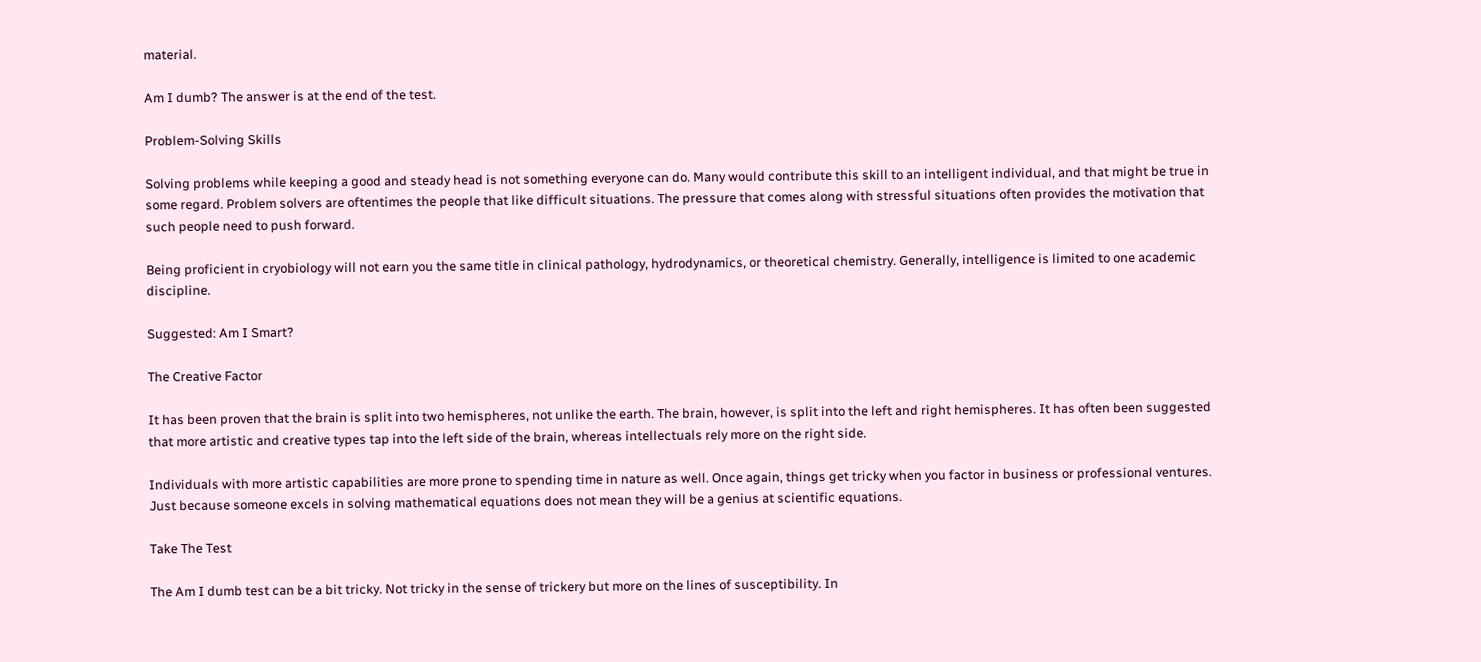material.

Am I dumb? The answer is at the end of the test.

Problem-Solving Skills

Solving problems while keeping a good and steady head is not something everyone can do. Many would contribute this skill to an intelligent individual, and that might be true in some regard. Problem solvers are oftentimes the people that like difficult situations. The pressure that comes along with stressful situations often provides the motivation that such people need to push forward.

Being proficient in cryobiology will not earn you the same title in clinical pathology, hydrodynamics, or theoretical chemistry. Generally, intelligence is limited to one academic discipline.

Suggested: Am I Smart?

The Creative Factor

It has been proven that the brain is split into two hemispheres, not unlike the earth. The brain, however, is split into the left and right hemispheres. It has often been suggested that more artistic and creative types tap into the left side of the brain, whereas intellectuals rely more on the right side.

Individuals with more artistic capabilities are more prone to spending time in nature as well. Once again, things get tricky when you factor in business or professional ventures. Just because someone excels in solving mathematical equations does not mean they will be a genius at scientific equations.

Take The Test

The Am I dumb test can be a bit tricky. Not tricky in the sense of trickery but more on the lines of susceptibility. In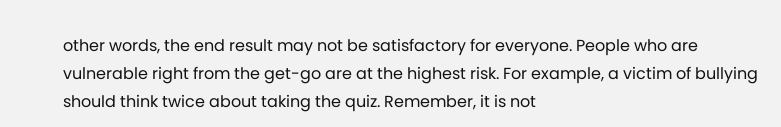other words, the end result may not be satisfactory for everyone. People who are vulnerable right from the get-go are at the highest risk. For example, a victim of bullying should think twice about taking the quiz. Remember, it is not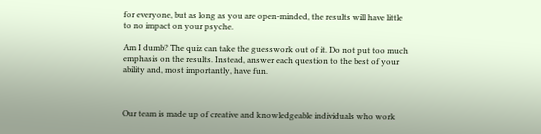for everyone, but as long as you are open-minded, the results will have little to no impact on your psyche.

Am I dumb? The quiz can take the guesswork out of it. Do not put too much emphasis on the results. Instead, answer each question to the best of your ability and, most importantly, have fun.



Our team is made up of creative and knowledgeable individuals who work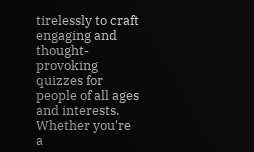tirelessly to craft engaging and thought-provoking quizzes for people of all ages and interests. Whether you're a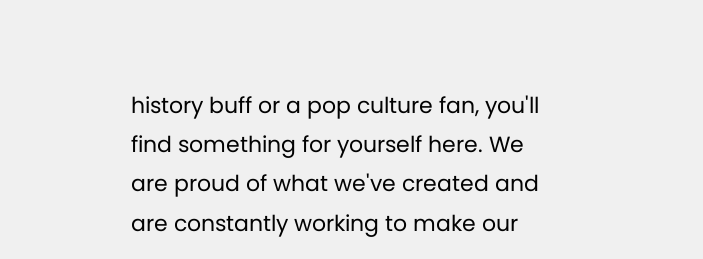history buff or a pop culture fan, you'll find something for yourself here. We are proud of what we've created and are constantly working to make our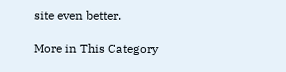site even better.

More in This Category